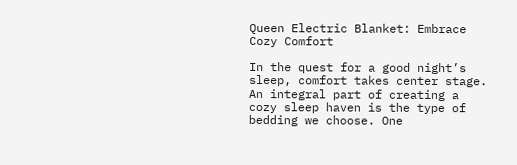Queen Electric Blanket: Embrace Cozy Comfort

In the quest for a good night’s sleep, comfort takes center stage. An integral part of creating a cozy sleep haven is the type of bedding we choose. One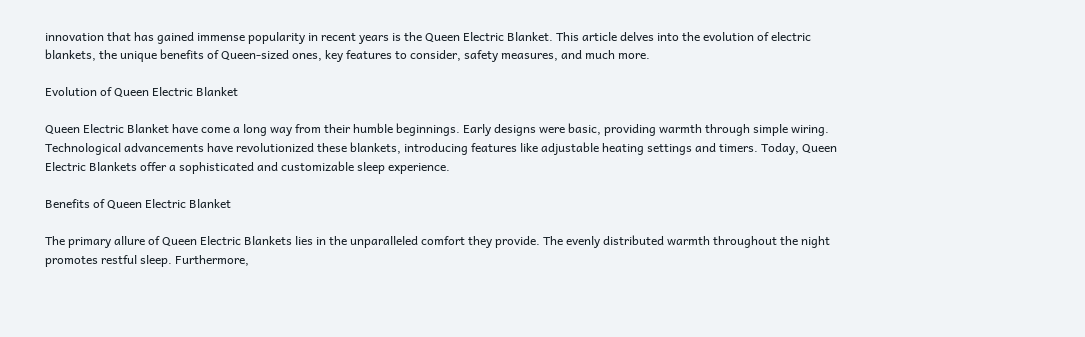innovation that has gained immense popularity in recent years is the Queen Electric Blanket. This article delves into the evolution of electric blankets, the unique benefits of Queen-sized ones, key features to consider, safety measures, and much more.

Evolution of Queen Electric Blanket

Queen Electric Blanket have come a long way from their humble beginnings. Early designs were basic, providing warmth through simple wiring. Technological advancements have revolutionized these blankets, introducing features like adjustable heating settings and timers. Today, Queen Electric Blankets offer a sophisticated and customizable sleep experience.

Benefits of Queen Electric Blanket

The primary allure of Queen Electric Blankets lies in the unparalleled comfort they provide. The evenly distributed warmth throughout the night promotes restful sleep. Furthermore,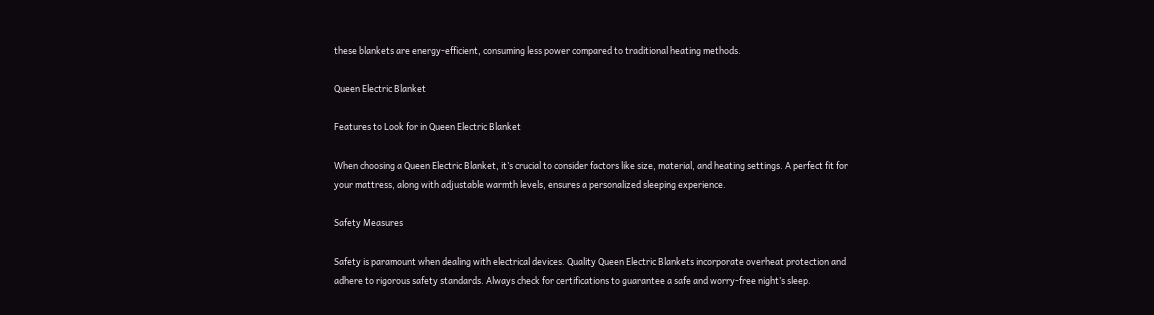these blankets are energy-efficient, consuming less power compared to traditional heating methods.

Queen Electric Blanket

Features to Look for in Queen Electric Blanket

When choosing a Queen Electric Blanket, it’s crucial to consider factors like size, material, and heating settings. A perfect fit for your mattress, along with adjustable warmth levels, ensures a personalized sleeping experience.

Safety Measures

Safety is paramount when dealing with electrical devices. Quality Queen Electric Blankets incorporate overheat protection and adhere to rigorous safety standards. Always check for certifications to guarantee a safe and worry-free night’s sleep.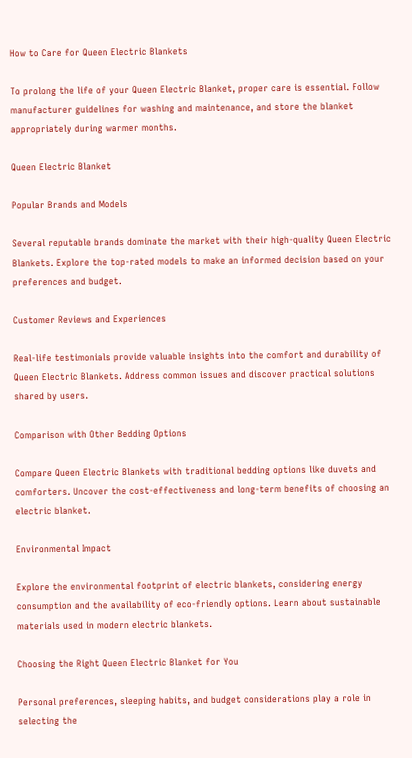How to Care for Queen Electric Blankets

To prolong the life of your Queen Electric Blanket, proper care is essential. Follow manufacturer guidelines for washing and maintenance, and store the blanket appropriately during warmer months.

Queen Electric Blanket

Popular Brands and Models

Several reputable brands dominate the market with their high-quality Queen Electric Blankets. Explore the top-rated models to make an informed decision based on your preferences and budget.

Customer Reviews and Experiences

Real-life testimonials provide valuable insights into the comfort and durability of Queen Electric Blankets. Address common issues and discover practical solutions shared by users.

Comparison with Other Bedding Options

Compare Queen Electric Blankets with traditional bedding options like duvets and comforters. Uncover the cost-effectiveness and long-term benefits of choosing an electric blanket.

Environmental Impact

Explore the environmental footprint of electric blankets, considering energy consumption and the availability of eco-friendly options. Learn about sustainable materials used in modern electric blankets.

Choosing the Right Queen Electric Blanket for You

Personal preferences, sleeping habits, and budget considerations play a role in selecting the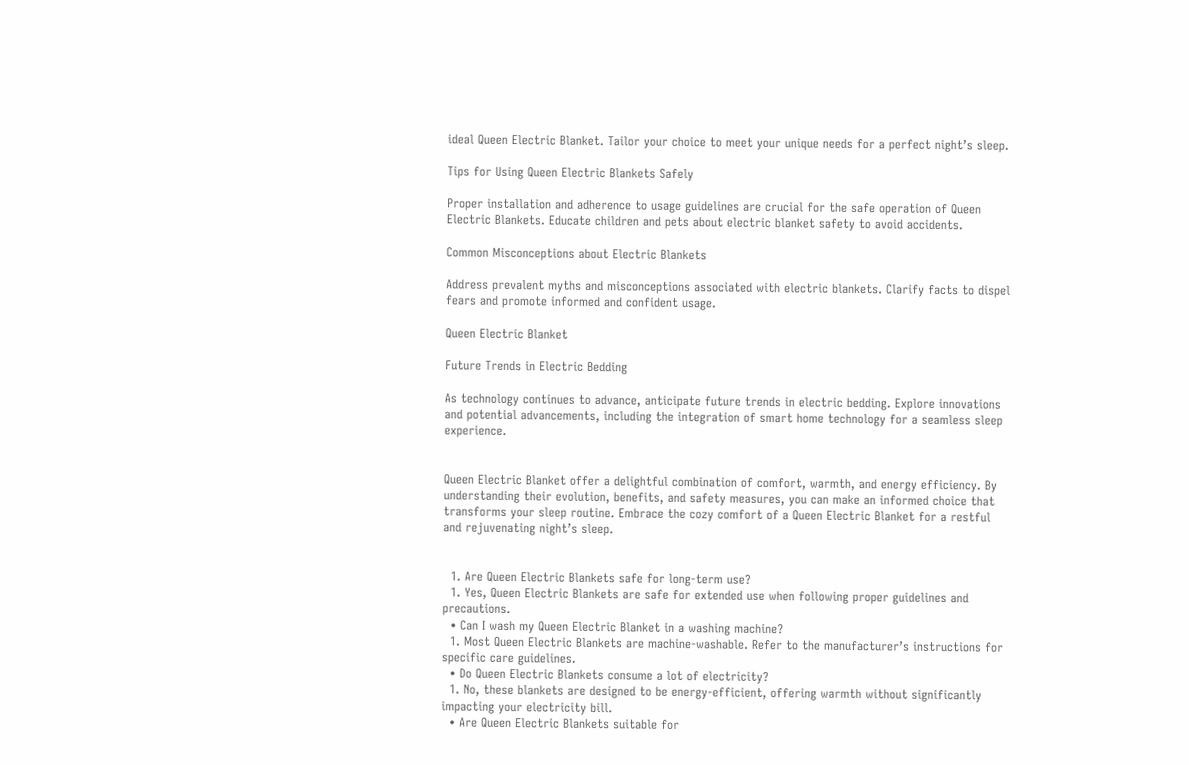ideal Queen Electric Blanket. Tailor your choice to meet your unique needs for a perfect night’s sleep.

Tips for Using Queen Electric Blankets Safely

Proper installation and adherence to usage guidelines are crucial for the safe operation of Queen Electric Blankets. Educate children and pets about electric blanket safety to avoid accidents.

Common Misconceptions about Electric Blankets

Address prevalent myths and misconceptions associated with electric blankets. Clarify facts to dispel fears and promote informed and confident usage.

Queen Electric Blanket

Future Trends in Electric Bedding

As technology continues to advance, anticipate future trends in electric bedding. Explore innovations and potential advancements, including the integration of smart home technology for a seamless sleep experience.


Queen Electric Blanket offer a delightful combination of comfort, warmth, and energy efficiency. By understanding their evolution, benefits, and safety measures, you can make an informed choice that transforms your sleep routine. Embrace the cozy comfort of a Queen Electric Blanket for a restful and rejuvenating night’s sleep.


  1. Are Queen Electric Blankets safe for long-term use?
  1. Yes, Queen Electric Blankets are safe for extended use when following proper guidelines and precautions.
  • Can I wash my Queen Electric Blanket in a washing machine?
  1. Most Queen Electric Blankets are machine-washable. Refer to the manufacturer’s instructions for specific care guidelines.
  • Do Queen Electric Blankets consume a lot of electricity?
  1. No, these blankets are designed to be energy-efficient, offering warmth without significantly impacting your electricity bill.
  • Are Queen Electric Blankets suitable for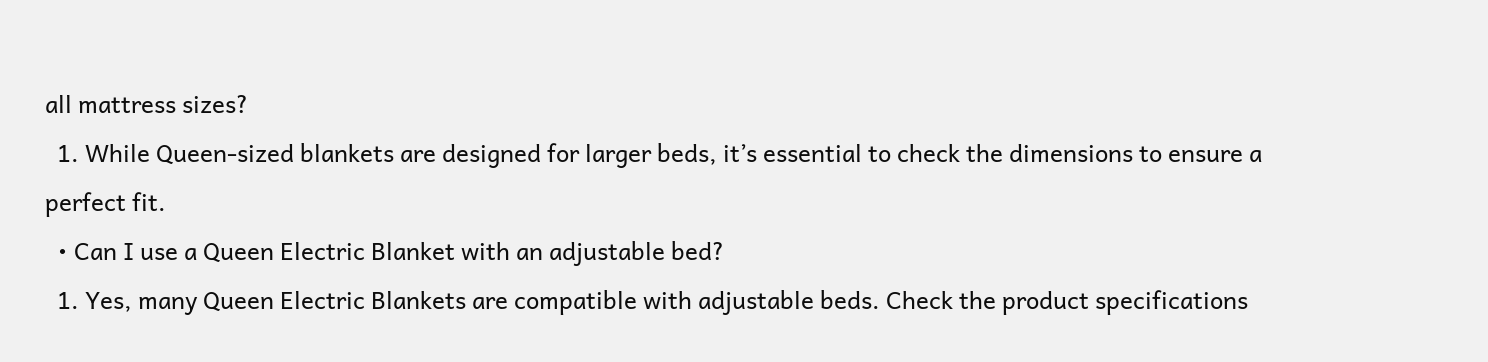all mattress sizes?
  1. While Queen-sized blankets are designed for larger beds, it’s essential to check the dimensions to ensure a perfect fit.
  • Can I use a Queen Electric Blanket with an adjustable bed?
  1. Yes, many Queen Electric Blankets are compatible with adjustable beds. Check the product specifications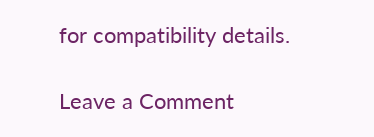for compatibility details.

Leave a Comment